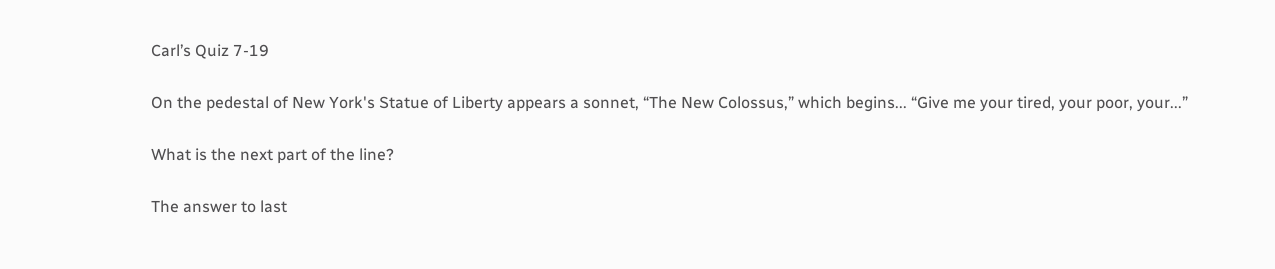Carl’s Quiz 7-19

On the pedestal of New York's Statue of Liberty appears a sonnet, “The New Colossus,” which begins... “Give me your tired, your poor, your...”

What is the next part of the line?

The answer to last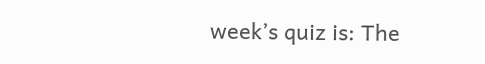week’s quiz is: The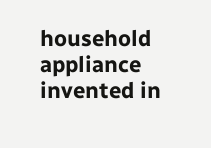household appliance invented in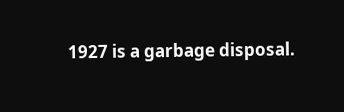1927 is a garbage disposal.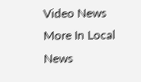Video News
More In Local News